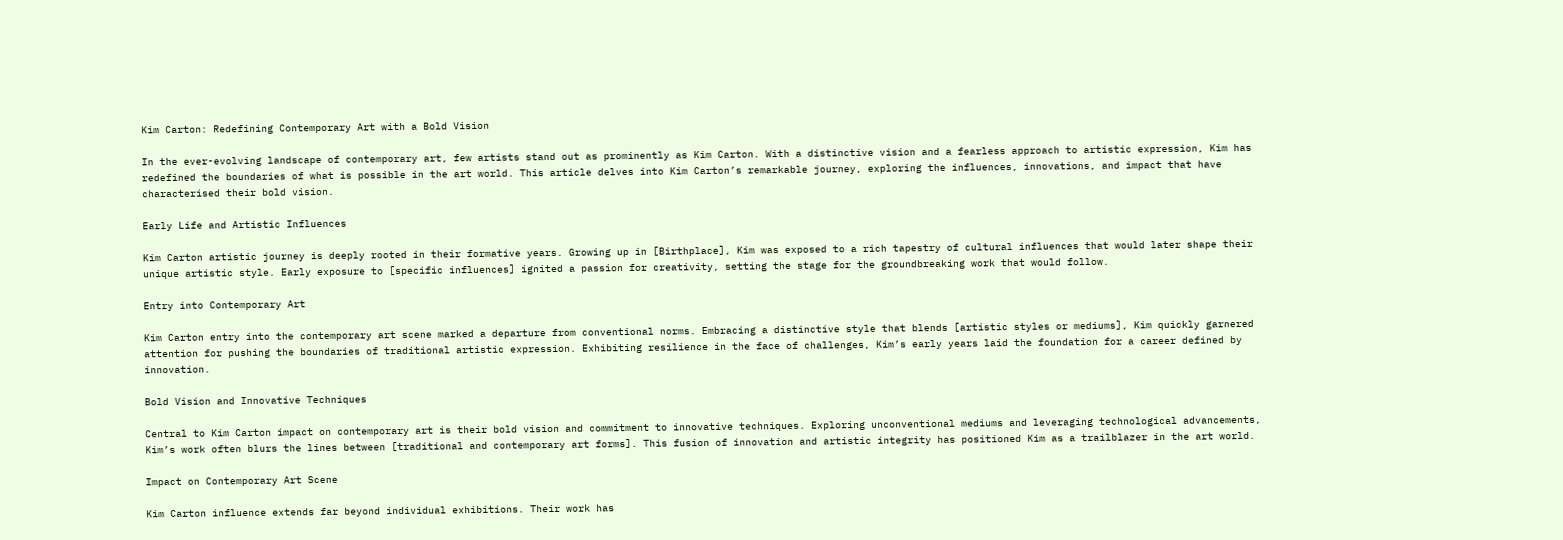Kim Carton: Redefining Contemporary Art with a Bold Vision

In the ever-evolving landscape of contemporary art, few artists stand out as prominently as Kim Carton. With a distinctive vision and a fearless approach to artistic expression, Kim has redefined the boundaries of what is possible in the art world. This article delves into Kim Carton’s remarkable journey, exploring the influences, innovations, and impact that have characterised their bold vision.

Early Life and Artistic Influences

Kim Carton artistic journey is deeply rooted in their formative years. Growing up in [Birthplace], Kim was exposed to a rich tapestry of cultural influences that would later shape their unique artistic style. Early exposure to [specific influences] ignited a passion for creativity, setting the stage for the groundbreaking work that would follow.

Entry into Contemporary Art

Kim Carton entry into the contemporary art scene marked a departure from conventional norms. Embracing a distinctive style that blends [artistic styles or mediums], Kim quickly garnered attention for pushing the boundaries of traditional artistic expression. Exhibiting resilience in the face of challenges, Kim’s early years laid the foundation for a career defined by innovation.

Bold Vision and Innovative Techniques

Central to Kim Carton impact on contemporary art is their bold vision and commitment to innovative techniques. Exploring unconventional mediums and leveraging technological advancements, Kim’s work often blurs the lines between [traditional and contemporary art forms]. This fusion of innovation and artistic integrity has positioned Kim as a trailblazer in the art world.

Impact on Contemporary Art Scene

Kim Carton influence extends far beyond individual exhibitions. Their work has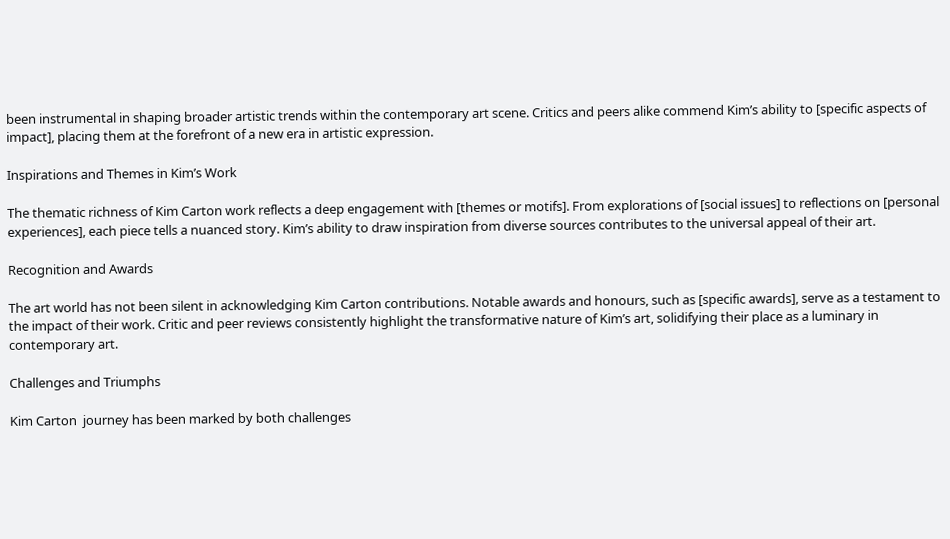been instrumental in shaping broader artistic trends within the contemporary art scene. Critics and peers alike commend Kim’s ability to [specific aspects of impact], placing them at the forefront of a new era in artistic expression.

Inspirations and Themes in Kim’s Work

The thematic richness of Kim Carton work reflects a deep engagement with [themes or motifs]. From explorations of [social issues] to reflections on [personal experiences], each piece tells a nuanced story. Kim’s ability to draw inspiration from diverse sources contributes to the universal appeal of their art.

Recognition and Awards

The art world has not been silent in acknowledging Kim Carton contributions. Notable awards and honours, such as [specific awards], serve as a testament to the impact of their work. Critic and peer reviews consistently highlight the transformative nature of Kim’s art, solidifying their place as a luminary in contemporary art.

Challenges and Triumphs

Kim Carton  journey has been marked by both challenges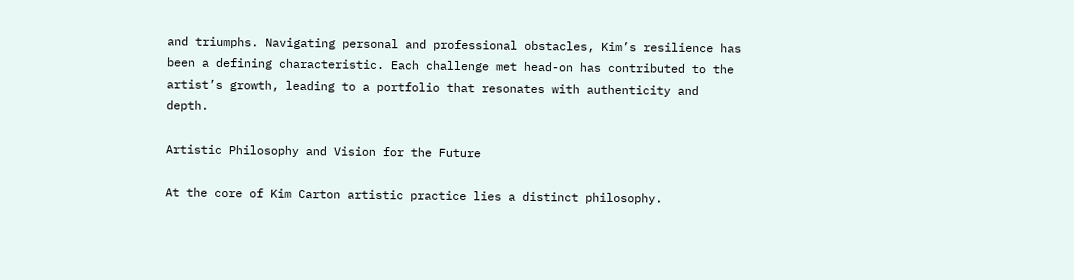and triumphs. Navigating personal and professional obstacles, Kim’s resilience has been a defining characteristic. Each challenge met head-on has contributed to the artist’s growth, leading to a portfolio that resonates with authenticity and depth.

Artistic Philosophy and Vision for the Future

At the core of Kim Carton artistic practice lies a distinct philosophy.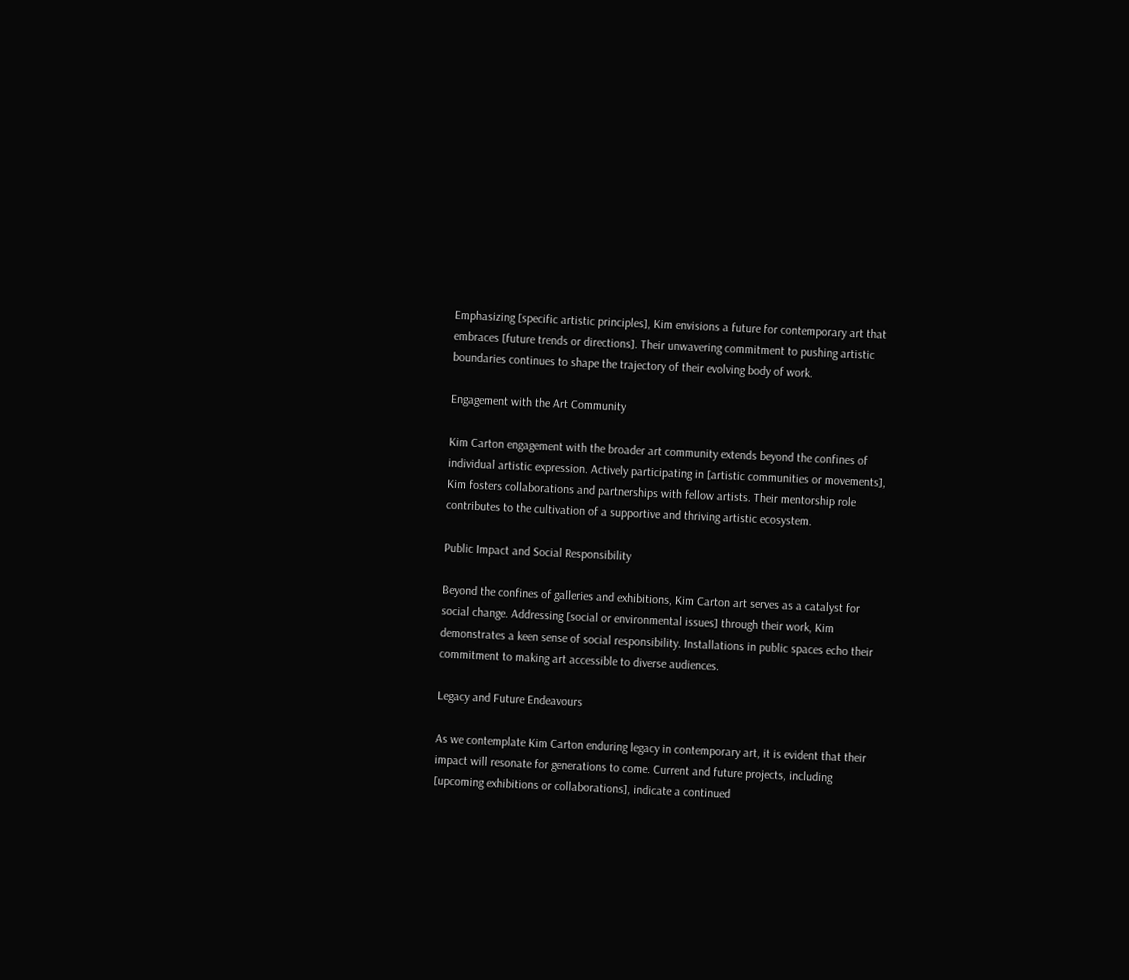Emphasizing [specific artistic principles], Kim envisions a future for contemporary art that embraces [future trends or directions]. Their unwavering commitment to pushing artistic boundaries continues to shape the trajectory of their evolving body of work.

Engagement with the Art Community

Kim Carton engagement with the broader art community extends beyond the confines of individual artistic expression. Actively participating in [artistic communities or movements], Kim fosters collaborations and partnerships with fellow artists. Their mentorship role contributes to the cultivation of a supportive and thriving artistic ecosystem.

Public Impact and Social Responsibility

Beyond the confines of galleries and exhibitions, Kim Carton art serves as a catalyst for social change. Addressing [social or environmental issues] through their work, Kim demonstrates a keen sense of social responsibility. Installations in public spaces echo their commitment to making art accessible to diverse audiences.

Legacy and Future Endeavours

As we contemplate Kim Carton enduring legacy in contemporary art, it is evident that their impact will resonate for generations to come. Current and future projects, including [upcoming exhibitions or collaborations], indicate a continued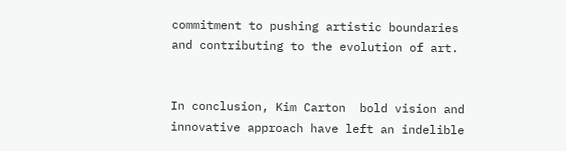commitment to pushing artistic boundaries and contributing to the evolution of art.


In conclusion, Kim Carton  bold vision and innovative approach have left an indelible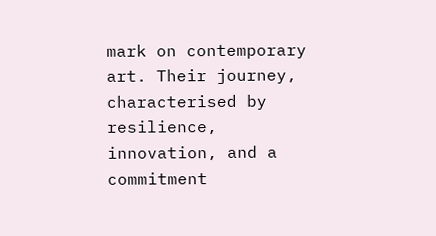mark on contemporary art. Their journey, characterised by resilience, innovation, and a commitment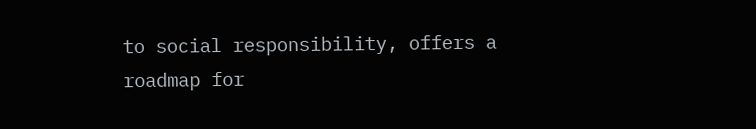to social responsibility, offers a roadmap for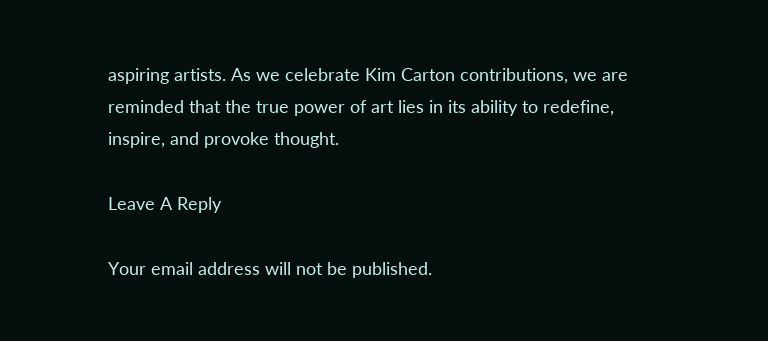aspiring artists. As we celebrate Kim Carton contributions, we are reminded that the true power of art lies in its ability to redefine, inspire, and provoke thought.

Leave A Reply

Your email address will not be published.